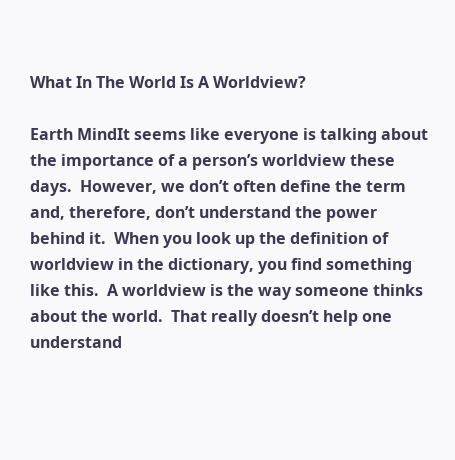What In The World Is A Worldview?

Earth MindIt seems like everyone is talking about the importance of a person’s worldview these days.  However, we don’t often define the term and, therefore, don’t understand the power behind it.  When you look up the definition of worldview in the dictionary, you find something like this.  A worldview is the way someone thinks about the world.  That really doesn’t help one understand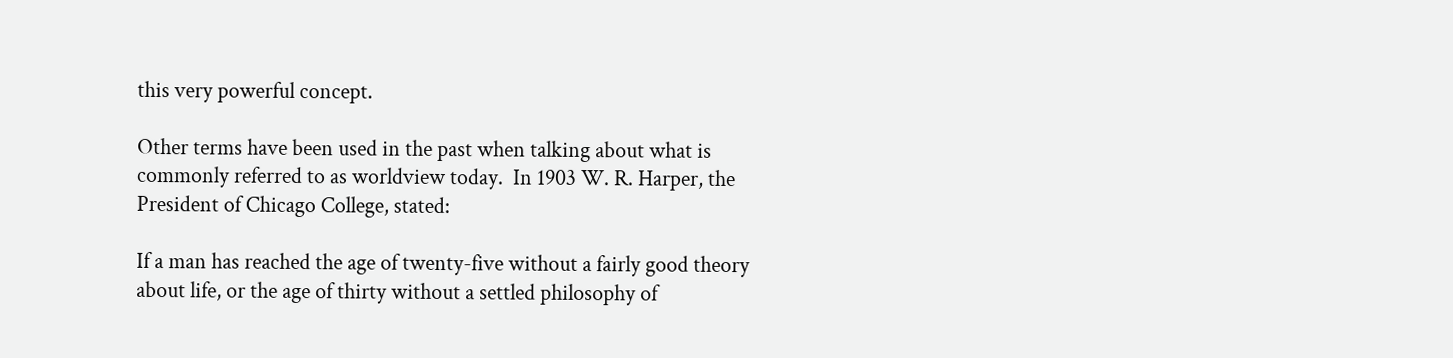this very powerful concept.

Other terms have been used in the past when talking about what is commonly referred to as worldview today.  In 1903 W. R. Harper, the President of Chicago College, stated:

If a man has reached the age of twenty-five without a fairly good theory about life, or the age of thirty without a settled philosophy of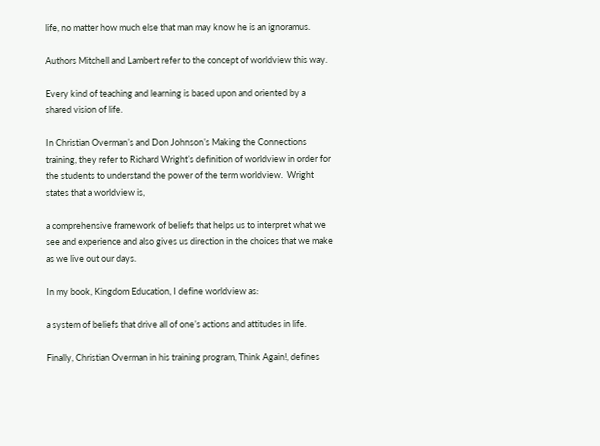life, no matter how much else that man may know he is an ignoramus.

Authors Mitchell and Lambert refer to the concept of worldview this way.

Every kind of teaching and learning is based upon and oriented by a shared vision of life.

In Christian Overman’s and Don Johnson’s Making the Connections training, they refer to Richard Wright’s definition of worldview in order for the students to understand the power of the term worldview.  Wright states that a worldview is,

a comprehensive framework of beliefs that helps us to interpret what we see and experience and also gives us direction in the choices that we make as we live out our days.

In my book, Kingdom Education, I define worldview as:

a system of beliefs that drive all of one’s actions and attitudes in life.

Finally, Christian Overman in his training program, Think Again!, defines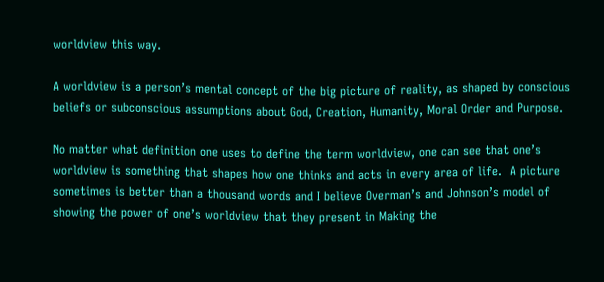worldview this way.

A worldview is a person’s mental concept of the big picture of reality, as shaped by conscious beliefs or subconscious assumptions about God, Creation, Humanity, Moral Order and Purpose.

No matter what definition one uses to define the term worldview, one can see that one’s worldview is something that shapes how one thinks and acts in every area of life.  A picture sometimes is better than a thousand words and I believe Overman’s and Johnson’s model of showing the power of one’s worldview that they present in Making the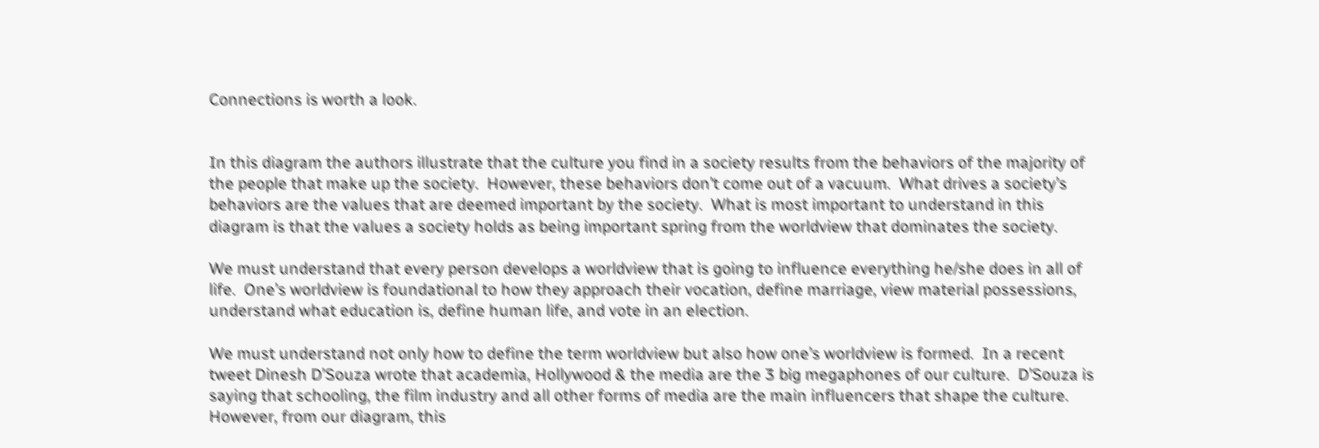Connections is worth a look.


In this diagram the authors illustrate that the culture you find in a society results from the behaviors of the majority of the people that make up the society.  However, these behaviors don’t come out of a vacuum.  What drives a society’s behaviors are the values that are deemed important by the society.  What is most important to understand in this diagram is that the values a society holds as being important spring from the worldview that dominates the society.

We must understand that every person develops a worldview that is going to influence everything he/she does in all of life.  One’s worldview is foundational to how they approach their vocation, define marriage, view material possessions, understand what education is, define human life, and vote in an election.

We must understand not only how to define the term worldview but also how one’s worldview is formed.  In a recent tweet Dinesh D’Souza wrote that academia, Hollywood & the media are the 3 big megaphones of our culture.  D’Souza is saying that schooling, the film industry and all other forms of media are the main influencers that shape the culture.  However, from our diagram, this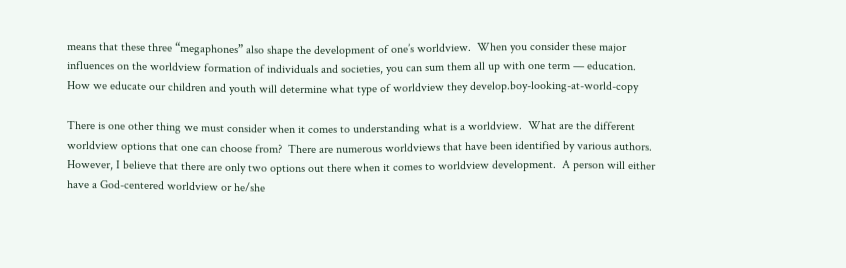means that these three “megaphones” also shape the development of one’s worldview.  When you consider these major influences on the worldview formation of individuals and societies, you can sum them all up with one term — education.  How we educate our children and youth will determine what type of worldview they develop.boy-looking-at-world-copy

There is one other thing we must consider when it comes to understanding what is a worldview.  What are the different worldview options that one can choose from?  There are numerous worldviews that have been identified by various authors.  However, I believe that there are only two options out there when it comes to worldview development.  A person will either have a God-centered worldview or he/she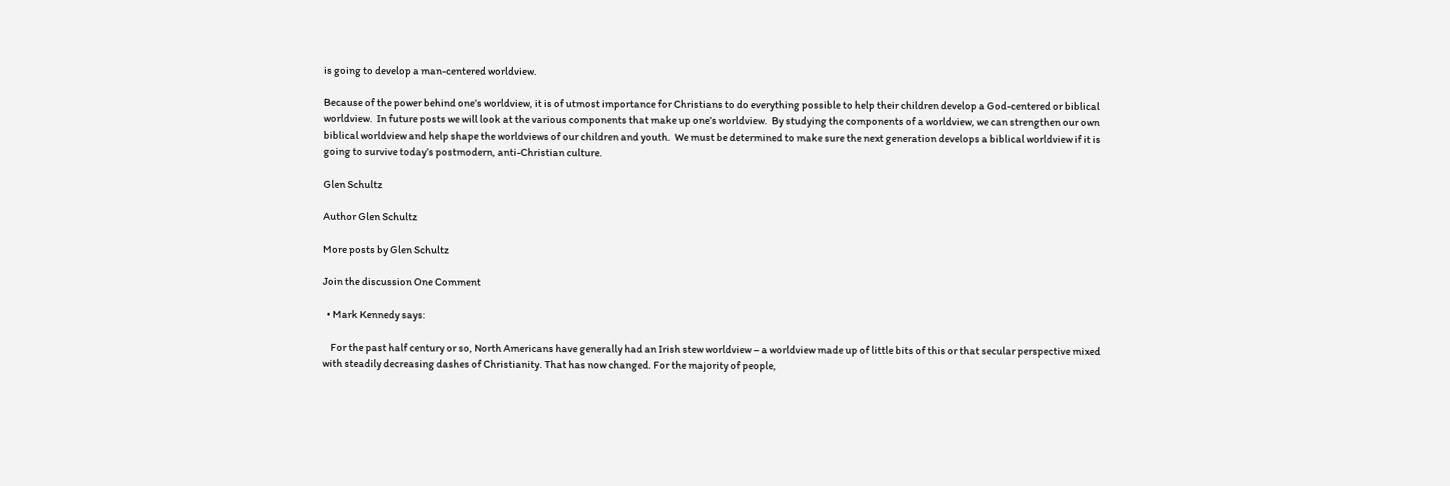is going to develop a man-centered worldview.

Because of the power behind one’s worldview, it is of utmost importance for Christians to do everything possible to help their children develop a God-centered or biblical worldview.  In future posts we will look at the various components that make up one’s worldview.  By studying the components of a worldview, we can strengthen our own biblical worldview and help shape the worldviews of our children and youth.  We must be determined to make sure the next generation develops a biblical worldview if it is going to survive today’s postmodern, anti-Christian culture.

Glen Schultz

Author Glen Schultz

More posts by Glen Schultz

Join the discussion One Comment

  • Mark Kennedy says:

    For the past half century or so, North Americans have generally had an Irish stew worldview – a worldview made up of little bits of this or that secular perspective mixed with steadily decreasing dashes of Christianity. That has now changed. For the majority of people,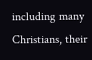including many Christians, their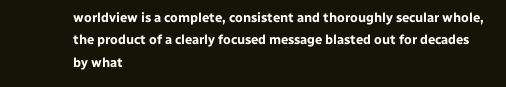worldview is a complete, consistent and thoroughly secular whole, the product of a clearly focused message blasted out for decades by what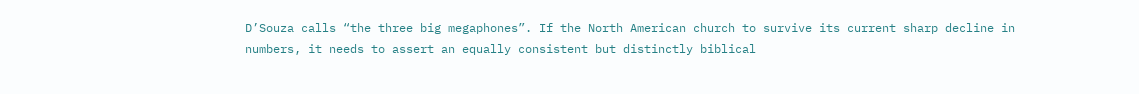D’Souza calls “the three big megaphones”. If the North American church to survive its current sharp decline in numbers, it needs to assert an equally consistent but distinctly biblical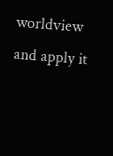worldview and apply it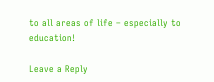to all areas of life – especially to education!

Leave a Reply